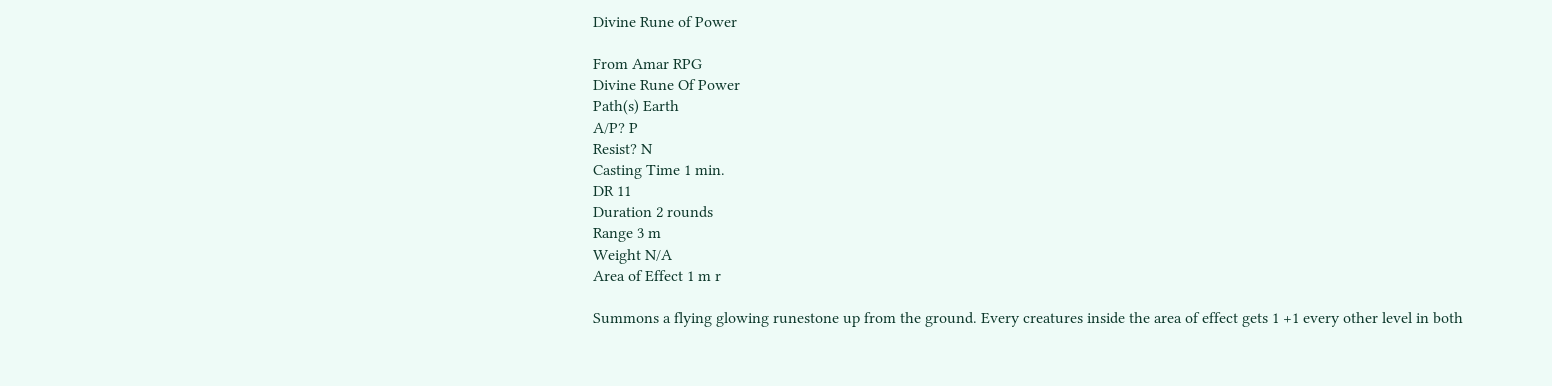Divine Rune of Power

From Amar RPG
Divine Rune Of Power
Path(s) Earth
A/P? P
Resist? N
Casting Time 1 min.
DR 11
Duration 2 rounds
Range 3 m
Weight N/A
Area of Effect 1 m r

Summons a flying glowing runestone up from the ground. Every creatures inside the area of effect gets 1 +1 every other level in both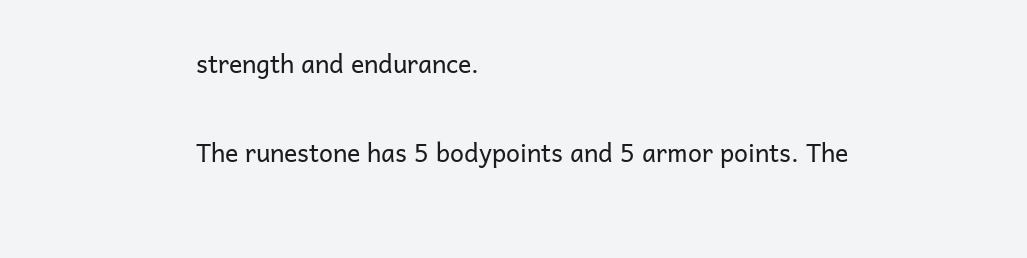strength and endurance.

The runestone has 5 bodypoints and 5 armor points. The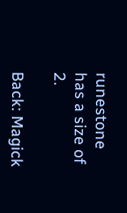runestone has a size of 2.

Back: Magick